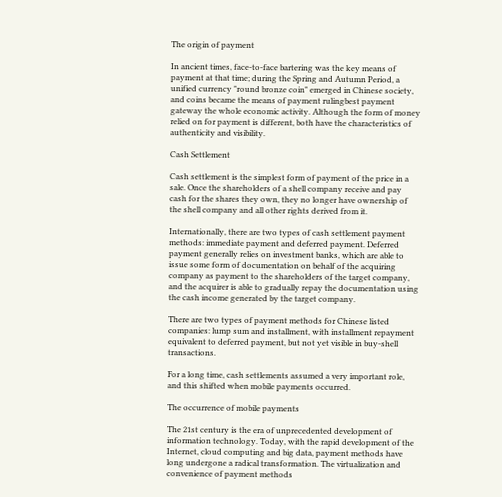The origin of payment

In ancient times, face-to-face bartering was the key means of payment at that time; during the Spring and Autumn Period, a unified currency "round bronze coin" emerged in Chinese society, and coins became the means of payment rulingbest payment gateway the whole economic activity. Although the form of money relied on for payment is different, both have the characteristics of authenticity and visibility.

Cash Settlement

Cash settlement is the simplest form of payment of the price in a sale. Once the shareholders of a shell company receive and pay cash for the shares they own, they no longer have ownership of the shell company and all other rights derived from it.

Internationally, there are two types of cash settlement payment methods: immediate payment and deferred payment. Deferred payment generally relies on investment banks, which are able to issue some form of documentation on behalf of the acquiring company as payment to the shareholders of the target company, and the acquirer is able to gradually repay the documentation using the cash income generated by the target company.

There are two types of payment methods for Chinese listed companies: lump sum and installment, with installment repayment equivalent to deferred payment, but not yet visible in buy-shell transactions.

For a long time, cash settlements assumed a very important role, and this shifted when mobile payments occurred.

The occurrence of mobile payments

The 21st century is the era of unprecedented development of information technology. Today, with the rapid development of the Internet, cloud computing and big data, payment methods have long undergone a radical transformation. The virtualization and convenience of payment methods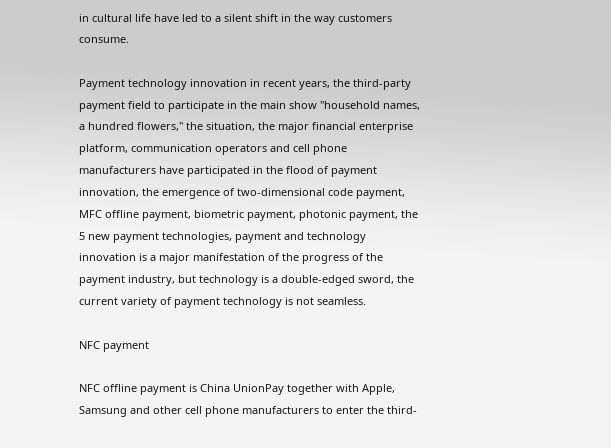in cultural life have led to a silent shift in the way customers consume.

Payment technology innovation in recent years, the third-party payment field to participate in the main show "household names, a hundred flowers," the situation, the major financial enterprise platform, communication operators and cell phone manufacturers have participated in the flood of payment innovation, the emergence of two-dimensional code payment, MFC offline payment, biometric payment, photonic payment, the 5 new payment technologies, payment and technology innovation is a major manifestation of the progress of the payment industry, but technology is a double-edged sword, the current variety of payment technology is not seamless.

NFC payment

NFC offline payment is China UnionPay together with Apple, Samsung and other cell phone manufacturers to enter the third-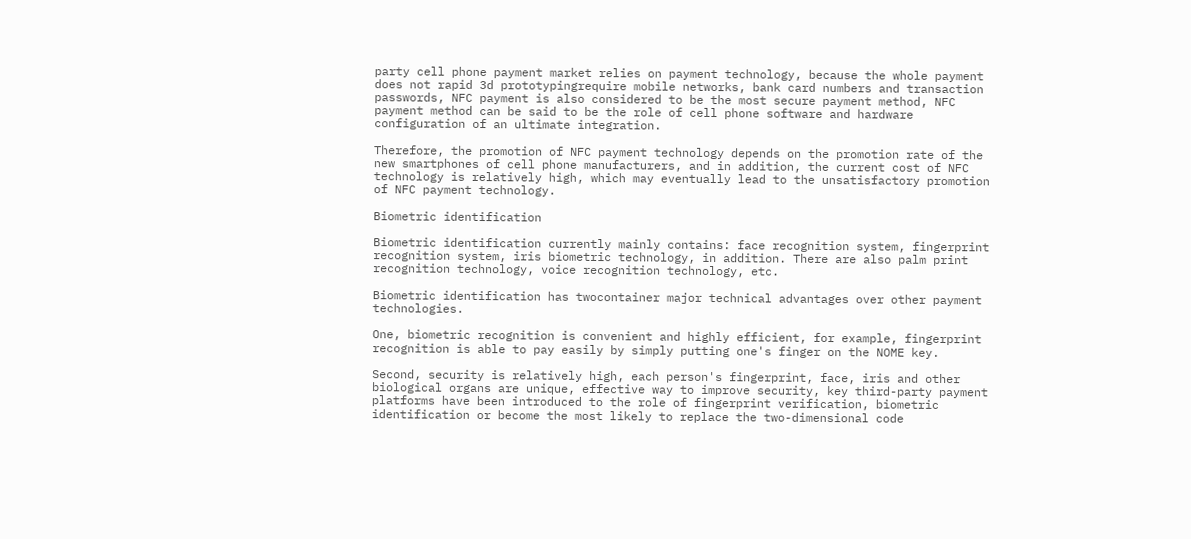party cell phone payment market relies on payment technology, because the whole payment does not rapid 3d prototypingrequire mobile networks, bank card numbers and transaction passwords, NFC payment is also considered to be the most secure payment method, NFC payment method can be said to be the role of cell phone software and hardware configuration of an ultimate integration.

Therefore, the promotion of NFC payment technology depends on the promotion rate of the new smartphones of cell phone manufacturers, and in addition, the current cost of NFC technology is relatively high, which may eventually lead to the unsatisfactory promotion of NFC payment technology.

Biometric identification

Biometric identification currently mainly contains: face recognition system, fingerprint recognition system, iris biometric technology, in addition. There are also palm print recognition technology, voice recognition technology, etc.

Biometric identification has twocontainer major technical advantages over other payment technologies.

One, biometric recognition is convenient and highly efficient, for example, fingerprint recognition is able to pay easily by simply putting one's finger on the NOME key.

Second, security is relatively high, each person's fingerprint, face, iris and other biological organs are unique, effective way to improve security, key third-party payment platforms have been introduced to the role of fingerprint verification, biometric identification or become the most likely to replace the two-dimensional code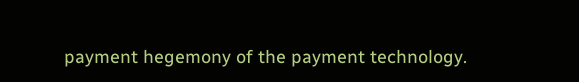payment hegemony of the payment technology.